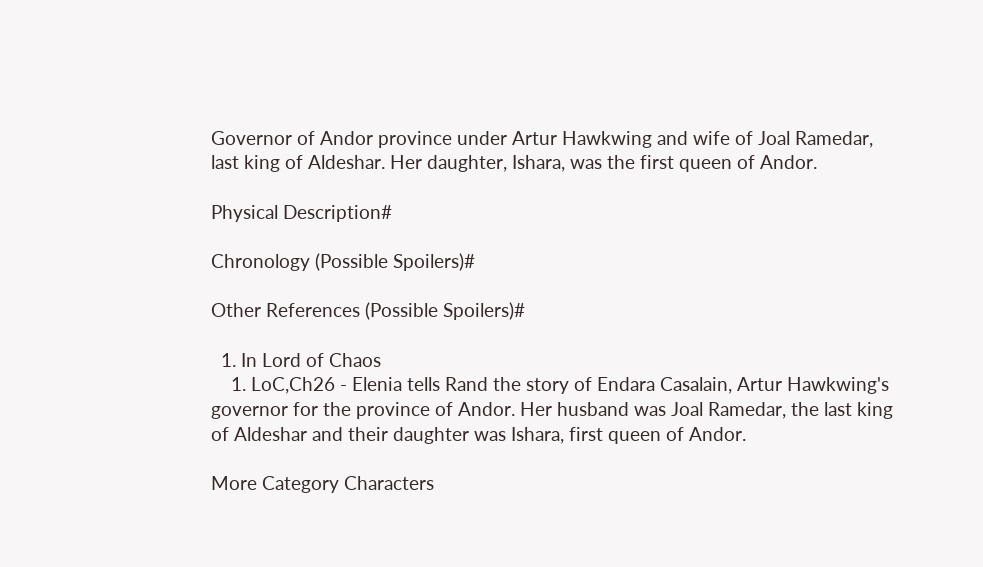Governor of Andor province under Artur Hawkwing and wife of Joal Ramedar, last king of Aldeshar. Her daughter, Ishara, was the first queen of Andor.

Physical Description#

Chronology (Possible Spoilers)#

Other References (Possible Spoilers)#

  1. In Lord of Chaos
    1. LoC,Ch26 - Elenia tells Rand the story of Endara Casalain, Artur Hawkwing's governor for the province of Andor. Her husband was Joal Ramedar, the last king of Aldeshar and their daughter was Ishara, first queen of Andor.

More Category Characters